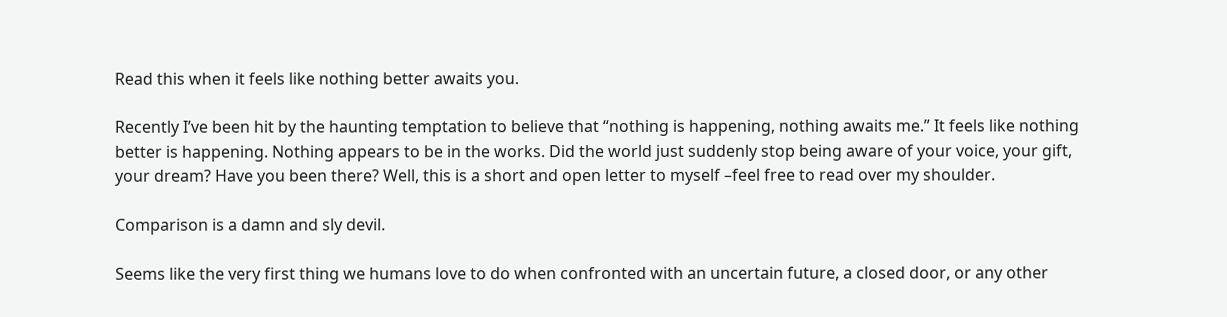Read this when it feels like nothing better awaits you.

Recently I’ve been hit by the haunting temptation to believe that “nothing is happening, nothing awaits me.” It feels like nothing better is happening. Nothing appears to be in the works. Did the world just suddenly stop being aware of your voice, your gift, your dream? Have you been there? Well, this is a short and open letter to myself –feel free to read over my shoulder.

Comparison is a damn and sly devil.

Seems like the very first thing we humans love to do when confronted with an uncertain future, a closed door, or any other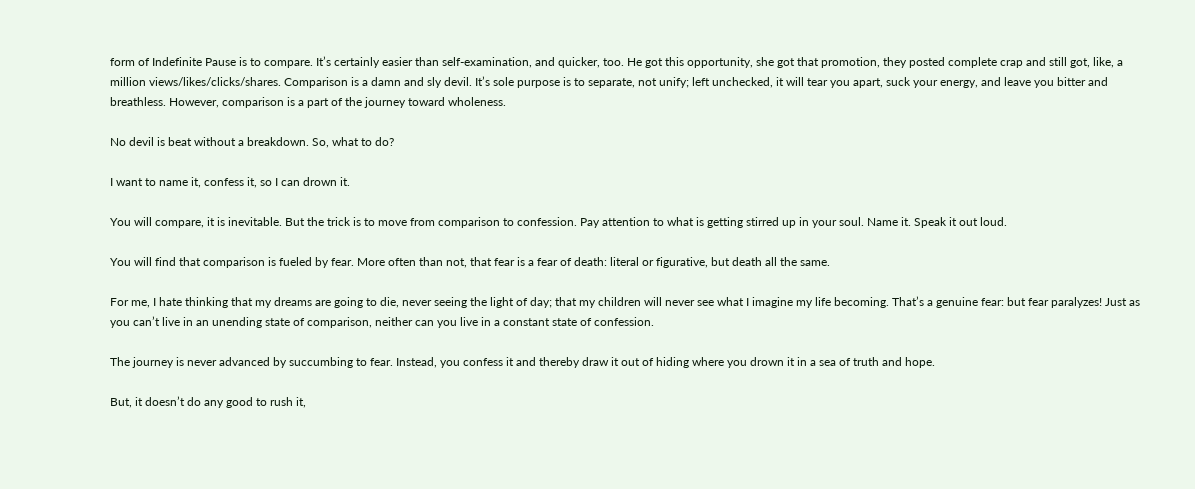form of Indefinite Pause is to compare. It’s certainly easier than self-examination, and quicker, too. He got this opportunity, she got that promotion, they posted complete crap and still got, like, a million views/likes/clicks/shares. Comparison is a damn and sly devil. It’s sole purpose is to separate, not unify; left unchecked, it will tear you apart, suck your energy, and leave you bitter and breathless. However, comparison is a part of the journey toward wholeness.

No devil is beat without a breakdown. So, what to do?

I want to name it, confess it, so I can drown it.

You will compare, it is inevitable. But the trick is to move from comparison to confession. Pay attention to what is getting stirred up in your soul. Name it. Speak it out loud.

You will find that comparison is fueled by fear. More often than not, that fear is a fear of death: literal or figurative, but death all the same.

For me, I hate thinking that my dreams are going to die, never seeing the light of day; that my children will never see what I imagine my life becoming. That’s a genuine fear: but fear paralyzes! Just as you can’t live in an unending state of comparison, neither can you live in a constant state of confession.

The journey is never advanced by succumbing to fear. Instead, you confess it and thereby draw it out of hiding where you drown it in a sea of truth and hope.

But, it doesn’t do any good to rush it,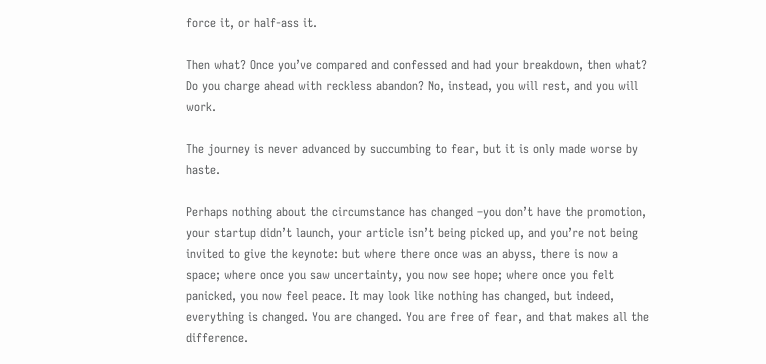force it, or half-ass it.

Then what? Once you’ve compared and confessed and had your breakdown, then what? Do you charge ahead with reckless abandon? No, instead, you will rest, and you will work.

The journey is never advanced by succumbing to fear, but it is only made worse by haste.

Perhaps nothing about the circumstance has changed –you don’t have the promotion, your startup didn’t launch, your article isn’t being picked up, and you’re not being invited to give the keynote: but where there once was an abyss, there is now a space; where once you saw uncertainty, you now see hope; where once you felt panicked, you now feel peace. It may look like nothing has changed, but indeed, everything is changed. You are changed. You are free of fear, and that makes all the difference.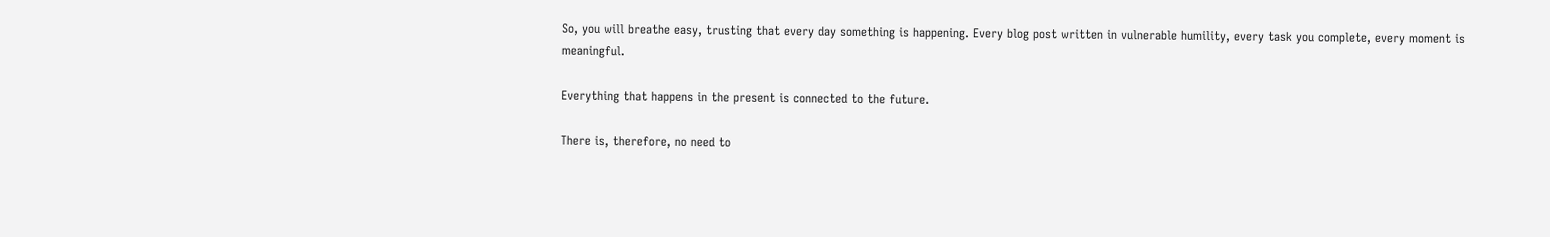So, you will breathe easy, trusting that every day something is happening. Every blog post written in vulnerable humility, every task you complete, every moment is meaningful.

Everything that happens in the present is connected to the future.

There is, therefore, no need to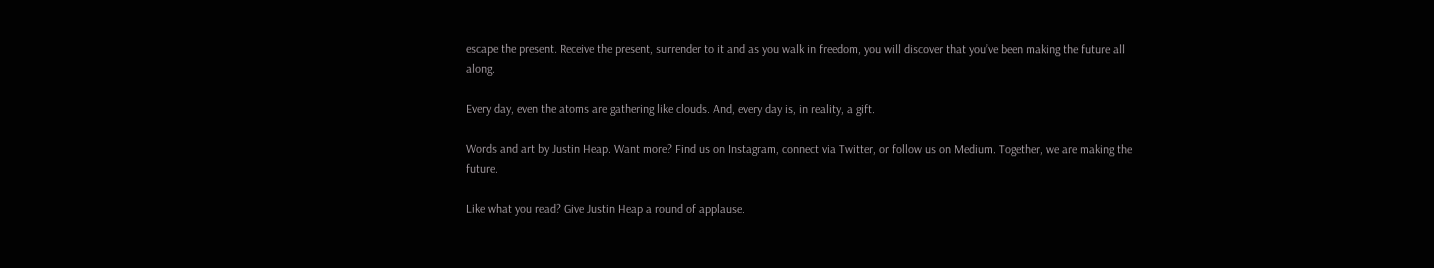escape the present. Receive the present, surrender to it and as you walk in freedom, you will discover that you’ve been making the future all along.

Every day, even the atoms are gathering like clouds. And, every day is, in reality, a gift.

Words and art by Justin Heap. Want more? Find us on Instagram, connect via Twitter, or follow us on Medium. Together, we are making the future.

Like what you read? Give Justin Heap a round of applause.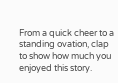From a quick cheer to a standing ovation, clap to show how much you enjoyed this story.